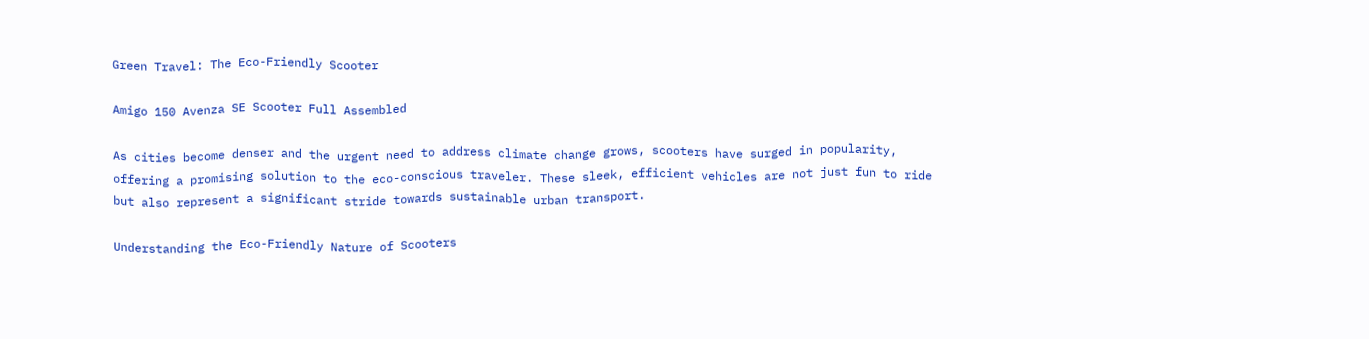Green Travel: The Eco-Friendly Scooter

Amigo 150 Avenza SE Scooter Full Assembled

As cities become denser and the urgent need to address climate change grows, scooters have surged in popularity, offering a promising solution to the eco-conscious traveler. These sleek, efficient vehicles are not just fun to ride but also represent a significant stride towards sustainable urban transport.

Understanding the Eco-Friendly Nature of Scooters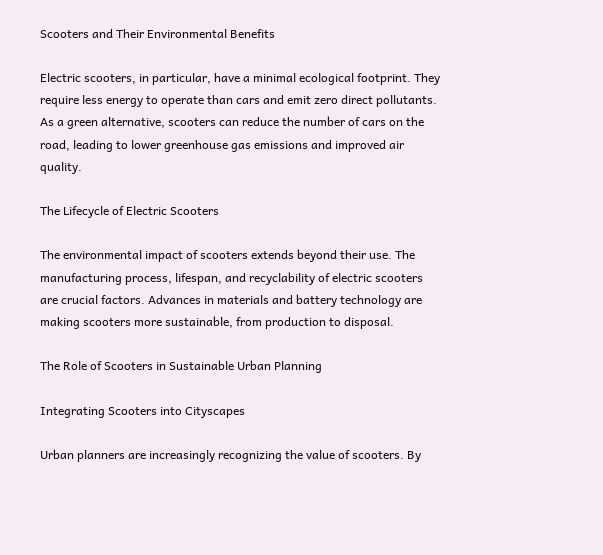Scooters and Their Environmental Benefits

Electric scooters, in particular, have a minimal ecological footprint. They require less energy to operate than cars and emit zero direct pollutants. As a green alternative, scooters can reduce the number of cars on the road, leading to lower greenhouse gas emissions and improved air quality.

The Lifecycle of Electric Scooters

The environmental impact of scooters extends beyond their use. The manufacturing process, lifespan, and recyclability of electric scooters are crucial factors. Advances in materials and battery technology are making scooters more sustainable, from production to disposal.

The Role of Scooters in Sustainable Urban Planning

Integrating Scooters into Cityscapes

Urban planners are increasingly recognizing the value of scooters. By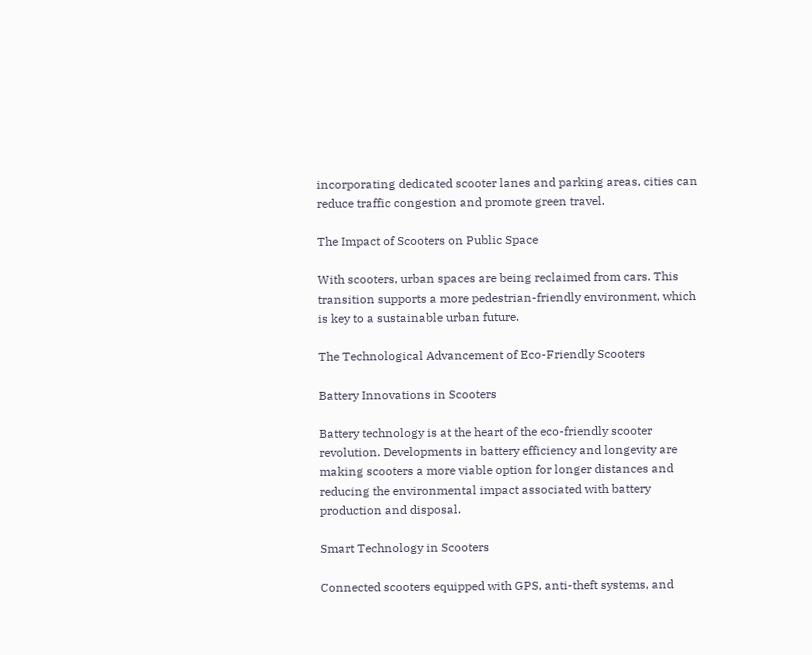incorporating dedicated scooter lanes and parking areas, cities can reduce traffic congestion and promote green travel.

The Impact of Scooters on Public Space

With scooters, urban spaces are being reclaimed from cars. This transition supports a more pedestrian-friendly environment, which is key to a sustainable urban future.

The Technological Advancement of Eco-Friendly Scooters

Battery Innovations in Scooters

Battery technology is at the heart of the eco-friendly scooter revolution. Developments in battery efficiency and longevity are making scooters a more viable option for longer distances and reducing the environmental impact associated with battery production and disposal.

Smart Technology in Scooters

Connected scooters equipped with GPS, anti-theft systems, and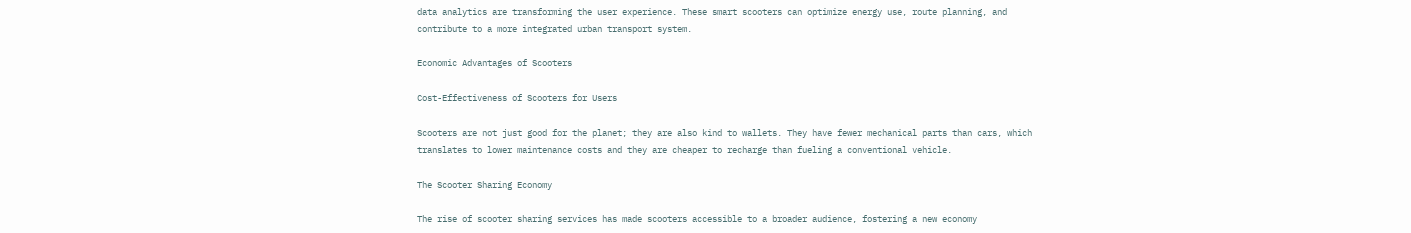data analytics are transforming the user experience. These smart scooters can optimize energy use, route planning, and contribute to a more integrated urban transport system.

Economic Advantages of Scooters

Cost-Effectiveness of Scooters for Users

Scooters are not just good for the planet; they are also kind to wallets. They have fewer mechanical parts than cars, which translates to lower maintenance costs and they are cheaper to recharge than fueling a conventional vehicle.

The Scooter Sharing Economy

The rise of scooter sharing services has made scooters accessible to a broader audience, fostering a new economy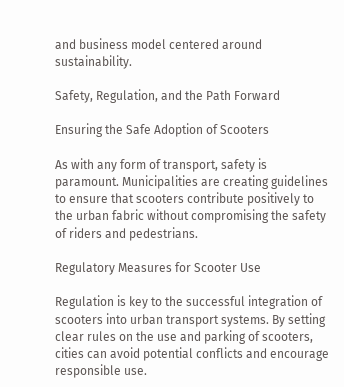and business model centered around sustainability.

Safety, Regulation, and the Path Forward

Ensuring the Safe Adoption of Scooters

As with any form of transport, safety is paramount. Municipalities are creating guidelines to ensure that scooters contribute positively to the urban fabric without compromising the safety of riders and pedestrians.

Regulatory Measures for Scooter Use

Regulation is key to the successful integration of scooters into urban transport systems. By setting clear rules on the use and parking of scooters, cities can avoid potential conflicts and encourage responsible use.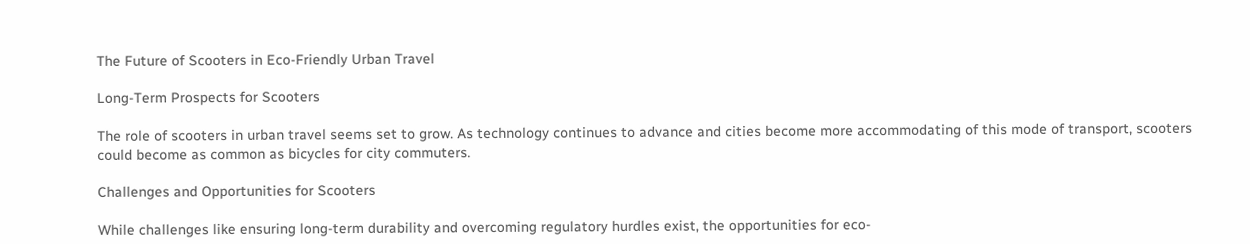The Future of Scooters in Eco-Friendly Urban Travel

Long-Term Prospects for Scooters

The role of scooters in urban travel seems set to grow. As technology continues to advance and cities become more accommodating of this mode of transport, scooters could become as common as bicycles for city commuters.

Challenges and Opportunities for Scooters

While challenges like ensuring long-term durability and overcoming regulatory hurdles exist, the opportunities for eco-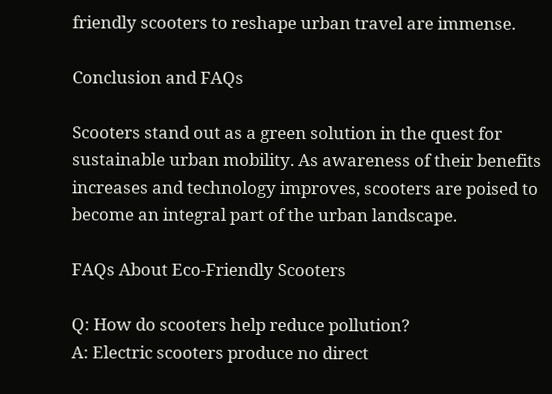friendly scooters to reshape urban travel are immense.

Conclusion and FAQs

Scooters stand out as a green solution in the quest for sustainable urban mobility. As awareness of their benefits increases and technology improves, scooters are poised to become an integral part of the urban landscape.

FAQs About Eco-Friendly Scooters

Q: How do scooters help reduce pollution?
A: Electric scooters produce no direct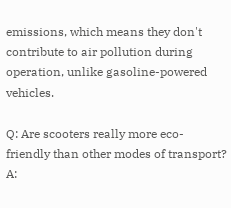emissions, which means they don't contribute to air pollution during operation, unlike gasoline-powered vehicles.

Q: Are scooters really more eco-friendly than other modes of transport?
A: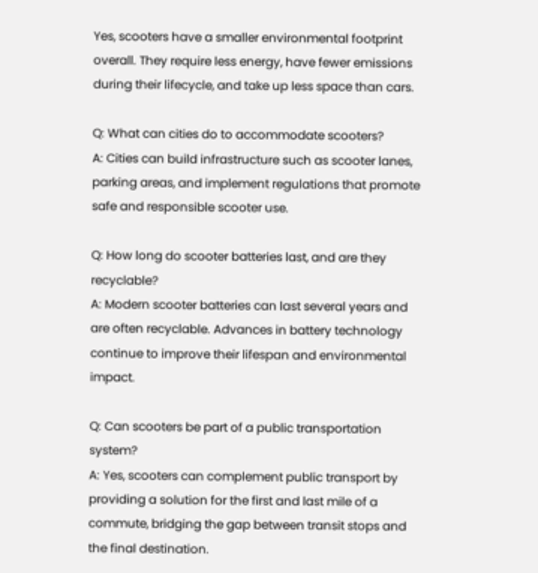Yes, scooters have a smaller environmental footprint overall. They require less energy, have fewer emissions during their lifecycle, and take up less space than cars.

Q: What can cities do to accommodate scooters?
A: Cities can build infrastructure such as scooter lanes, parking areas, and implement regulations that promote safe and responsible scooter use.

Q: How long do scooter batteries last, and are they recyclable?
A: Modern scooter batteries can last several years and are often recyclable. Advances in battery technology continue to improve their lifespan and environmental impact.

Q: Can scooters be part of a public transportation system?
A: Yes, scooters can complement public transport by providing a solution for the first and last mile of a commute, bridging the gap between transit stops and the final destination.